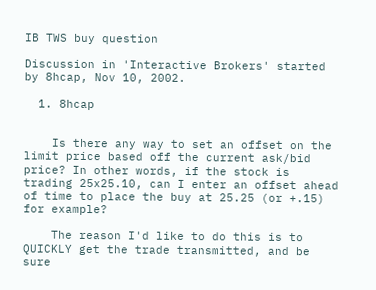IB TWS buy question

Discussion in 'Interactive Brokers' started by 8hcap, Nov 10, 2002.

  1. 8hcap


    Is there any way to set an offset on the limit price based off the current ask/bid price? In other words, if the stock is trading 25x25.10, can I enter an offset ahead of time to place the buy at 25.25 (or +.15) for example?

    The reason I'd like to do this is to QUICKLY get the trade transmitted, and be sure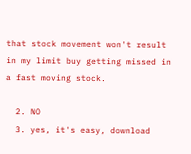that stock movement won't result in my limit buy getting missed in a fast moving stock.

  2. NO
  3. yes, it's easy, download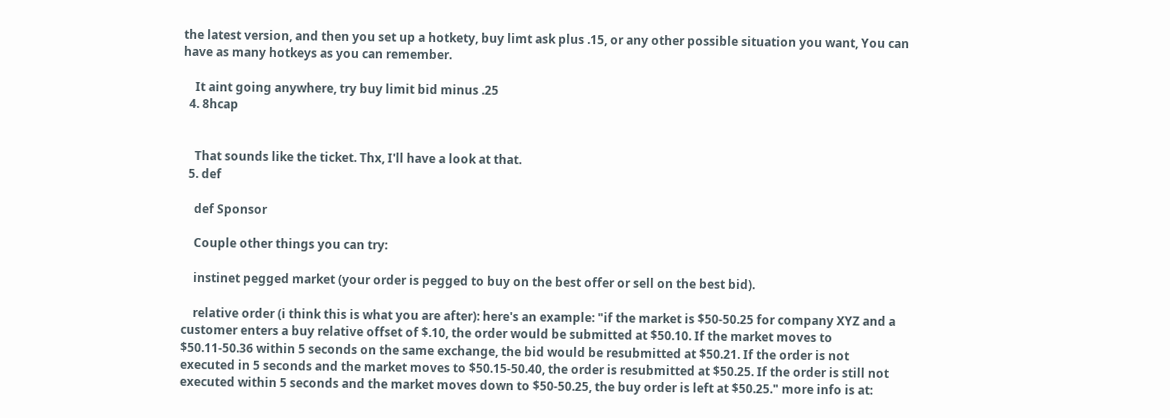the latest version, and then you set up a hotkety, buy limt ask plus .15, or any other possible situation you want, You can have as many hotkeys as you can remember.

    It aint going anywhere, try buy limit bid minus .25
  4. 8hcap


    That sounds like the ticket. Thx, I'll have a look at that.
  5. def

    def Sponsor

    Couple other things you can try:

    instinet pegged market (your order is pegged to buy on the best offer or sell on the best bid).

    relative order (i think this is what you are after): here's an example: "if the market is $50-50.25 for company XYZ and a customer enters a buy relative offset of $.10, the order would be submitted at $50.10. If the market moves to $50.11-50.36 within 5 seconds on the same exchange, the bid would be resubmitted at $50.21. If the order is not executed in 5 seconds and the market moves to $50.15-50.40, the order is resubmitted at $50.25. If the order is still not executed within 5 seconds and the market moves down to $50-50.25, the buy order is left at $50.25." more info is at: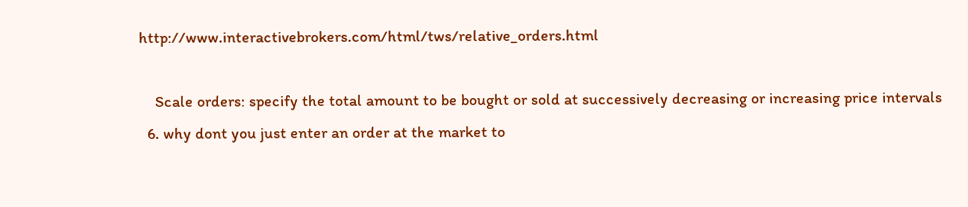http://www.interactivebrokers.com/html/tws/relative_orders.html

    Scale orders: specify the total amount to be bought or sold at successively decreasing or increasing price intervals
  6. why dont you just enter an order at the market to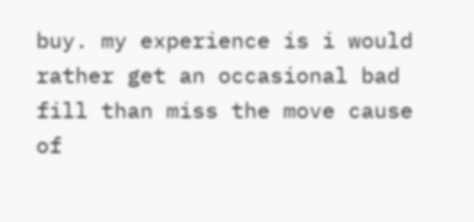buy. my experience is i would rather get an occasional bad fill than miss the move cause of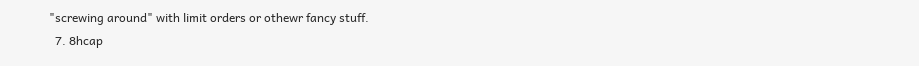"screwing around" with limit orders or othewr fancy stuff.
  7. 8hcap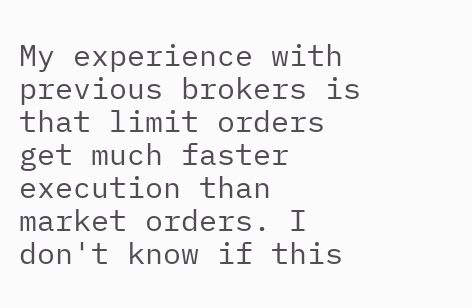My experience with previous brokers is that limit orders get much faster execution than market orders. I don't know if this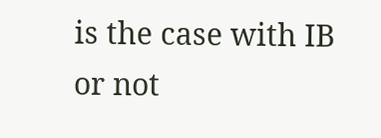is the case with IB or not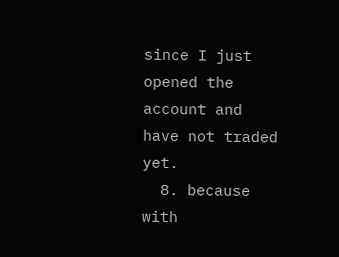since I just opened the account and have not traded yet.
  8. because with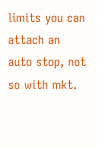limits you can attach an auto stop, not so with mkt.